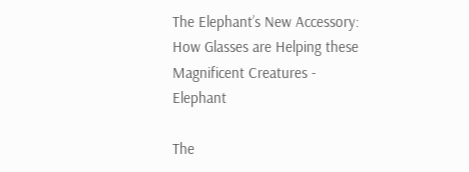The Elephant’s New Accessory: How Glasses are Helping these Magnificent Creatures - Elephant

The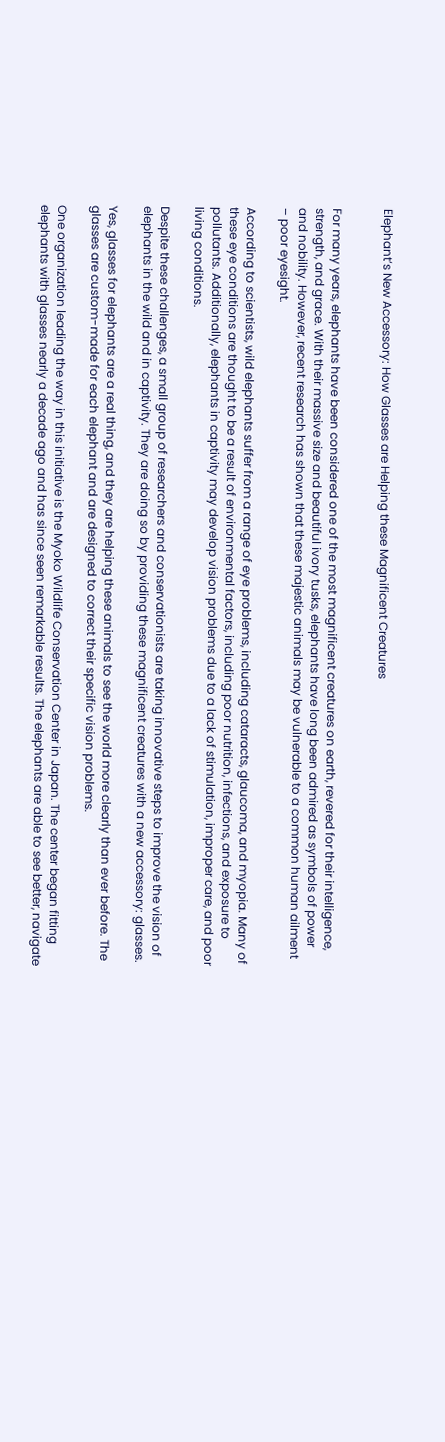Elephant’s New Accessory: How Glasses are Helping these Magnificent Creatures


For many years, elephants have been considered one of the most magnificent creatures on earth, revered for their intelligence, strength, and grace. With their massive size and beautiful ivory tusks, elephants have long been admired as symbols of power and nobility. However, recent research has shown that these majestic animals may be vulnerable to a common human ailment – poor eyesight.

According to scientists, wild elephants suffer from a range of eye problems, including cataracts, glaucoma, and myopia. Many of these eye conditions are thought to be a result of environmental factors, including poor nutrition, infections, and exposure to pollutants. Additionally, elephants in captivity may develop vision problems due to a lack of stimulation, improper care, and poor living conditions.

Despite these challenges, a small group of researchers and conservationists are taking innovative steps to improve the vision of elephants in the wild and in captivity. They are doing so by providing these magnificent creatures with a new accessory: glasses.

Yes, glasses for elephants are a real thing, and they are helping these animals to see the world more clearly than ever before. The glasses are custom-made for each elephant and are designed to correct their specific vision problems.

One organization leading the way in this initiative is the Myoko Wildlife Conservation Center in Japan. The center began fitting elephants with glasses nearly a decade ago and has since seen remarkable results. The elephants are able to see better, navigate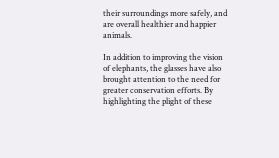their surroundings more safely, and are overall healthier and happier animals.

In addition to improving the vision of elephants, the glasses have also brought attention to the need for greater conservation efforts. By highlighting the plight of these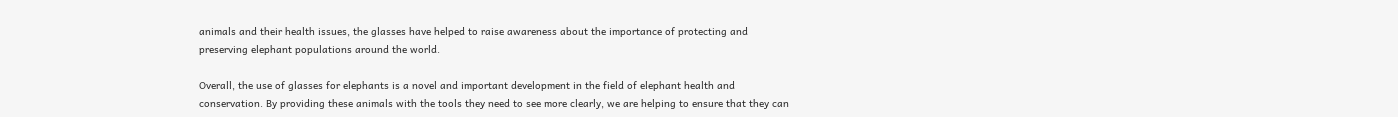animals and their health issues, the glasses have helped to raise awareness about the importance of protecting and preserving elephant populations around the world.

Overall, the use of glasses for elephants is a novel and important development in the field of elephant health and conservation. By providing these animals with the tools they need to see more clearly, we are helping to ensure that they can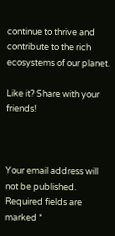continue to thrive and contribute to the rich ecosystems of our planet.

Like it? Share with your friends!



Your email address will not be published. Required fields are marked *